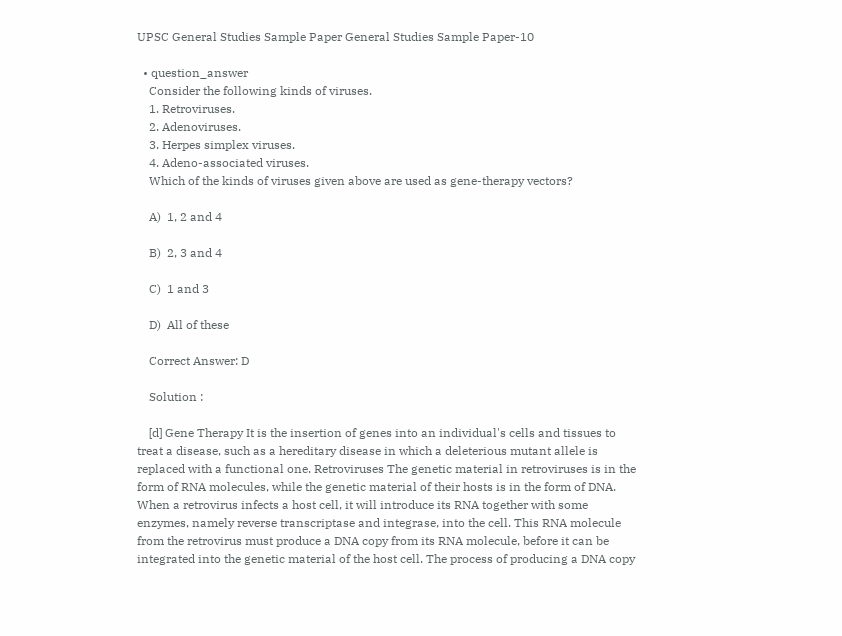UPSC General Studies Sample Paper General Studies Sample Paper-10

  • question_answer
    Consider the following kinds of viruses.
    1. Retroviruses.
    2. Adenoviruses.
    3. Herpes simplex viruses.
    4. Adeno-associated viruses.
    Which of the kinds of viruses given above are used as gene-therapy vectors?

    A)  1, 2 and 4

    B)  2, 3 and 4

    C)  1 and 3

    D)  All of these

    Correct Answer: D

    Solution :

    [d] Gene Therapy It is the insertion of genes into an individual's cells and tissues to treat a disease, such as a hereditary disease in which a deleterious mutant allele is replaced with a functional one. Retroviruses The genetic material in retroviruses is in the form of RNA molecules, while the genetic material of their hosts is in the form of DNA. When a retrovirus infects a host cell, it will introduce its RNA together with some enzymes, namely reverse transcriptase and integrase, into the cell. This RNA molecule from the retrovirus must produce a DNA copy from its RNA molecule, before it can be integrated into the genetic material of the host cell. The process of producing a DNA copy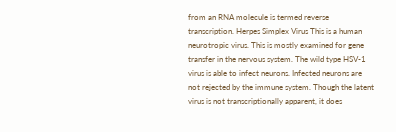from an RNA molecule is termed reverse transcription. Herpes Simplex Virus This is a human neurotropic virus. This is mostly examined for gene transfer in the nervous system. The wild type HSV-1 virus is able to infect neurons. Infected neurons are not rejected by the immune system. Though the latent virus is not transcriptionally apparent, it does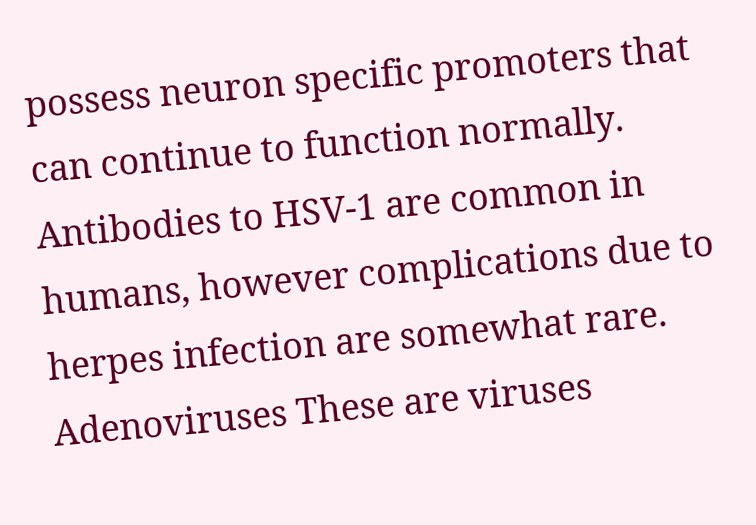possess neuron specific promoters that can continue to function normally. Antibodies to HSV-1 are common in humans, however complications due to herpes infection are somewhat rare. Adenoviruses These are viruses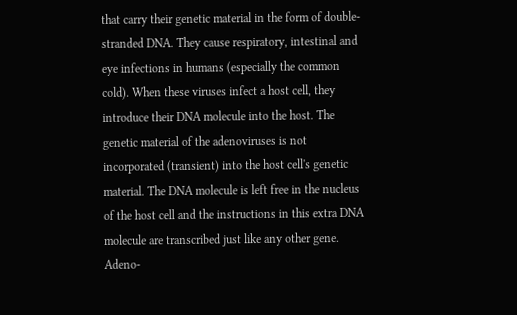that carry their genetic material in the form of double-stranded DNA. They cause respiratory, intestinal and eye infections in humans (especially the common cold). When these viruses infect a host cell, they introduce their DNA molecule into the host. The genetic material of the adenoviruses is not incorporated (transient) into the host cell's genetic material. The DNA molecule is left free in the nucleus of the host cell and the instructions in this extra DNA molecule are transcribed just like any other gene. Adeno-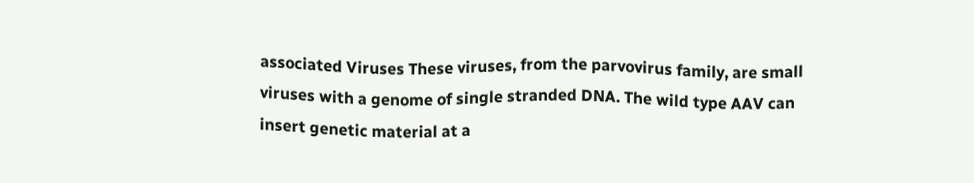associated Viruses These viruses, from the parvovirus family, are small viruses with a genome of single stranded DNA. The wild type AAV can insert genetic material at a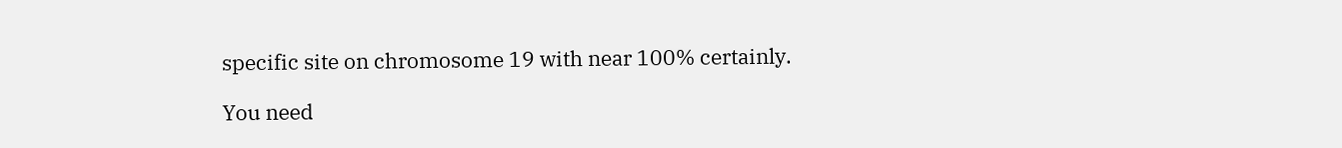specific site on chromosome 19 with near 100% certainly.

You need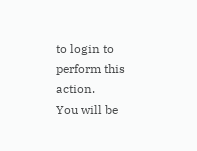to login to perform this action.
You will be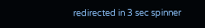redirected in 3 sec spinner